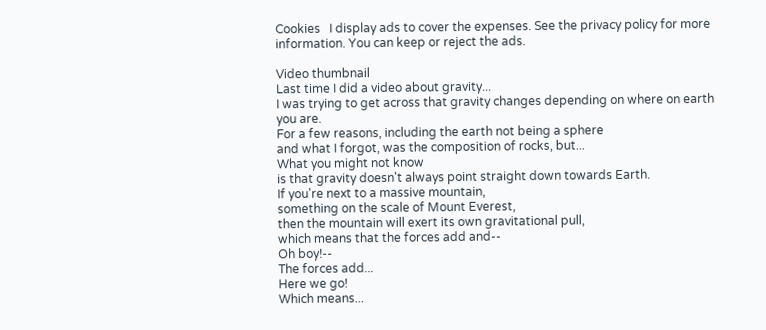Cookies   I display ads to cover the expenses. See the privacy policy for more information. You can keep or reject the ads.

Video thumbnail
Last time I did a video about gravity...
I was trying to get across that gravity changes depending on where on earth you are.
For a few reasons, including the earth not being a sphere
and what I forgot, was the composition of rocks, but...
What you might not know
is that gravity doesn't always point straight down towards Earth.
If you're next to a massive mountain,
something on the scale of Mount Everest,
then the mountain will exert its own gravitational pull,
which means that the forces add and--
Oh boy!--
The forces add...
Here we go!
Which means...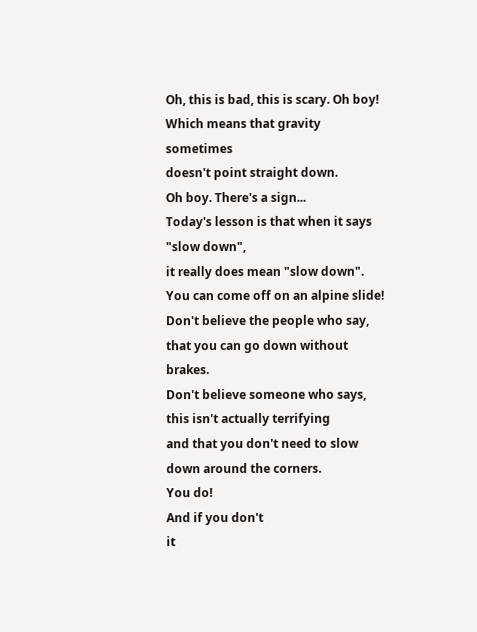Oh, this is bad, this is scary. Oh boy!
Which means that gravity sometimes
doesn't point straight down.
Oh boy. There's a sign...
Today's lesson is that when it says "slow down",
it really does mean "slow down".
You can come off on an alpine slide!
Don't believe the people who say,
that you can go down without brakes.
Don't believe someone who says, this isn't actually terrifying
and that you don't need to slow down around the corners.
You do!
And if you don't
it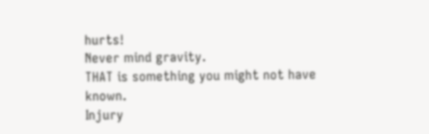hurts!
Never mind gravity.
THAT is something you might not have known.
Injury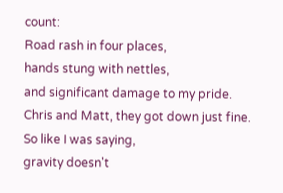count:
Road rash in four places,
hands stung with nettles,
and significant damage to my pride.
Chris and Matt, they got down just fine.
So like I was saying,
gravity doesn't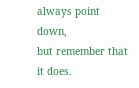always point down,
but remember that it does.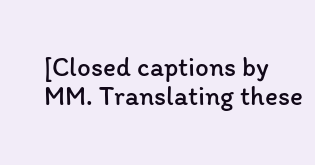[Closed captions by MM. Translating these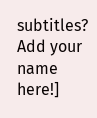subtitles? Add your name here!]